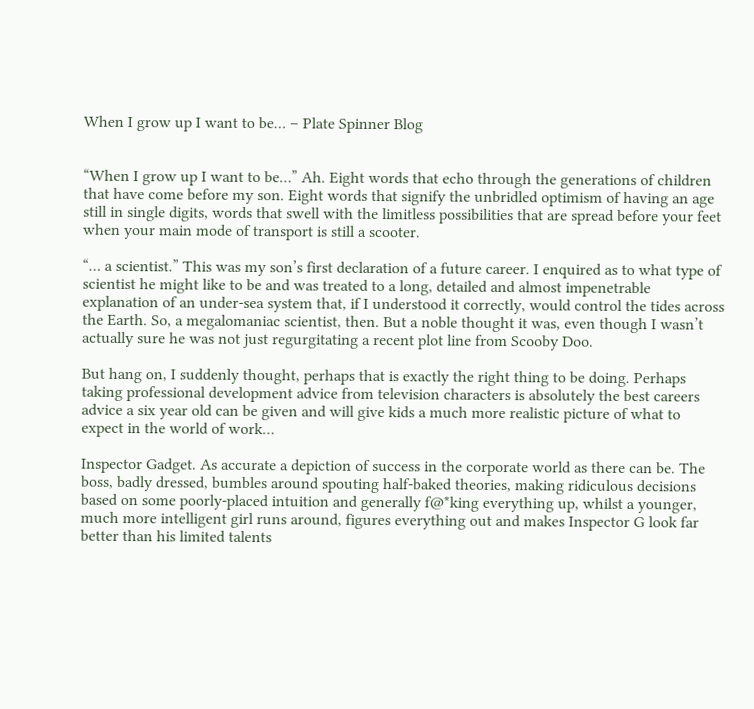When I grow up I want to be… – Plate Spinner Blog


“When I grow up I want to be…” Ah. Eight words that echo through the generations of children that have come before my son. Eight words that signify the unbridled optimism of having an age still in single digits, words that swell with the limitless possibilities that are spread before your feet when your main mode of transport is still a scooter.

“… a scientist.” This was my son’s first declaration of a future career. I enquired as to what type of scientist he might like to be and was treated to a long, detailed and almost impenetrable explanation of an under-sea system that, if I understood it correctly, would control the tides across the Earth. So, a megalomaniac scientist, then. But a noble thought it was, even though I wasn’t actually sure he was not just regurgitating a recent plot line from Scooby Doo.

But hang on, I suddenly thought, perhaps that is exactly the right thing to be doing. Perhaps taking professional development advice from television characters is absolutely the best careers advice a six year old can be given and will give kids a much more realistic picture of what to expect in the world of work…

Inspector Gadget. As accurate a depiction of success in the corporate world as there can be. The boss, badly dressed, bumbles around spouting half-baked theories, making ridiculous decisions based on some poorly-placed intuition and generally f@*king everything up, whilst a younger, much more intelligent girl runs around, figures everything out and makes Inspector G look far better than his limited talents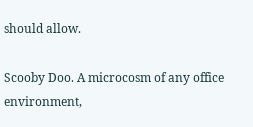should allow.

Scooby Doo. A microcosm of any office environment,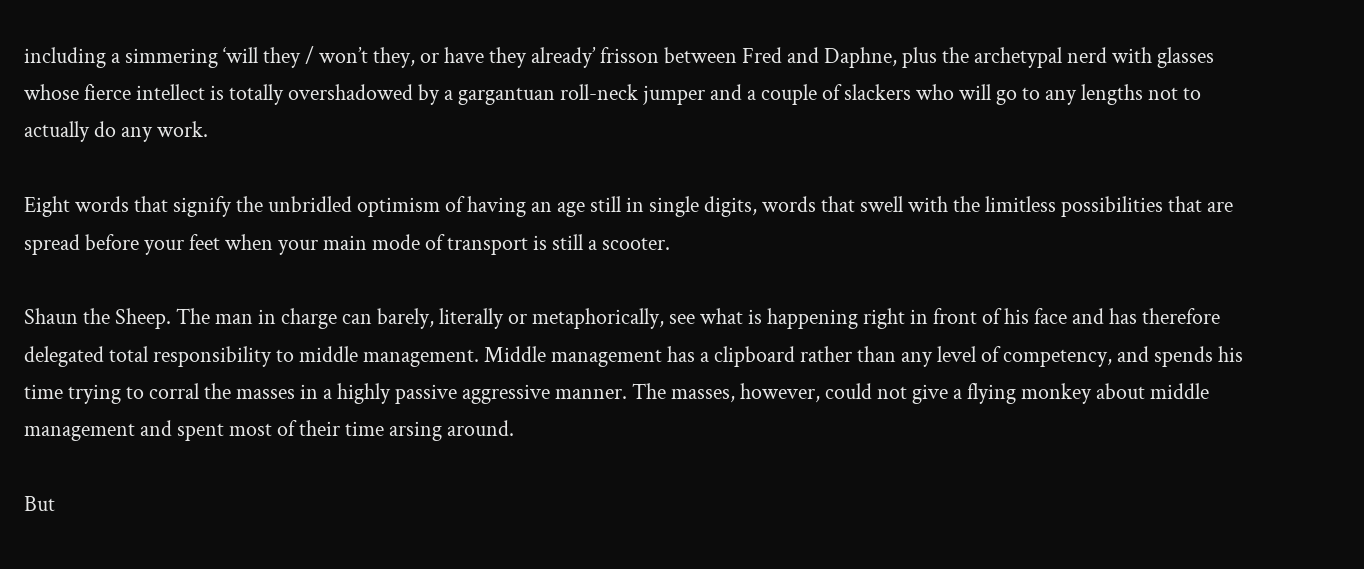including a simmering ‘will they / won’t they, or have they already’ frisson between Fred and Daphne, plus the archetypal nerd with glasses whose fierce intellect is totally overshadowed by a gargantuan roll-neck jumper and a couple of slackers who will go to any lengths not to actually do any work.

Eight words that signify the unbridled optimism of having an age still in single digits, words that swell with the limitless possibilities that are spread before your feet when your main mode of transport is still a scooter.

Shaun the Sheep. The man in charge can barely, literally or metaphorically, see what is happening right in front of his face and has therefore delegated total responsibility to middle management. Middle management has a clipboard rather than any level of competency, and spends his time trying to corral the masses in a highly passive aggressive manner. The masses, however, could not give a flying monkey about middle management and spent most of their time arsing around.

But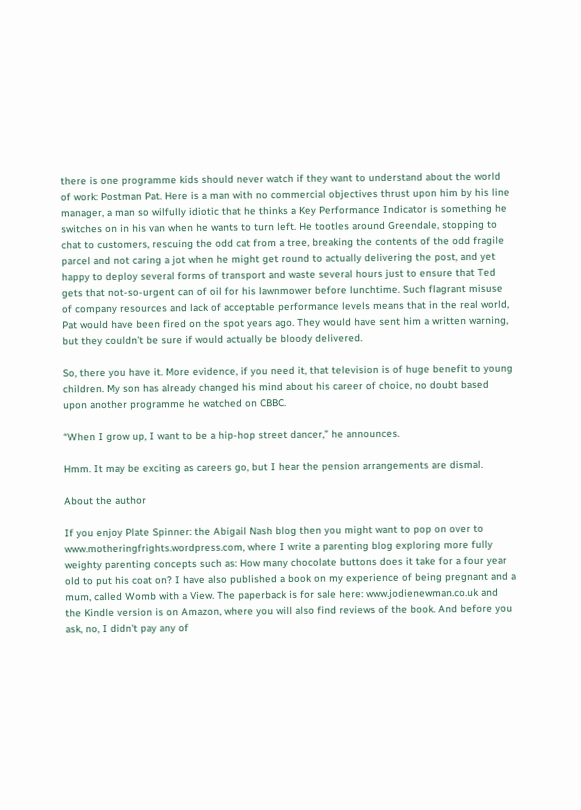there is one programme kids should never watch if they want to understand about the world of work: Postman Pat. Here is a man with no commercial objectives thrust upon him by his line manager, a man so wilfully idiotic that he thinks a Key Performance Indicator is something he switches on in his van when he wants to turn left. He tootles around Greendale, stopping to chat to customers, rescuing the odd cat from a tree, breaking the contents of the odd fragile parcel and not caring a jot when he might get round to actually delivering the post, and yet happy to deploy several forms of transport and waste several hours just to ensure that Ted gets that not-so-urgent can of oil for his lawnmower before lunchtime. Such flagrant misuse of company resources and lack of acceptable performance levels means that in the real world, Pat would have been fired on the spot years ago. They would have sent him a written warning, but they couldn’t be sure if would actually be bloody delivered.

So, there you have it. More evidence, if you need it, that television is of huge benefit to young children. My son has already changed his mind about his career of choice, no doubt based upon another programme he watched on CBBC.

“When I grow up, I want to be a hip-hop street dancer,” he announces.

Hmm. It may be exciting as careers go, but I hear the pension arrangements are dismal.

About the author

If you enjoy Plate Spinner: the Abigail Nash blog then you might want to pop on over to www.motheringfrights.wordpress.com, where I write a parenting blog exploring more fully weighty parenting concepts such as: How many chocolate buttons does it take for a four year old to put his coat on? I have also published a book on my experience of being pregnant and a mum, called Womb with a View. The paperback is for sale here: www.jodienewman.co.uk and the Kindle version is on Amazon, where you will also find reviews of the book. And before you ask, no, I didn't pay any of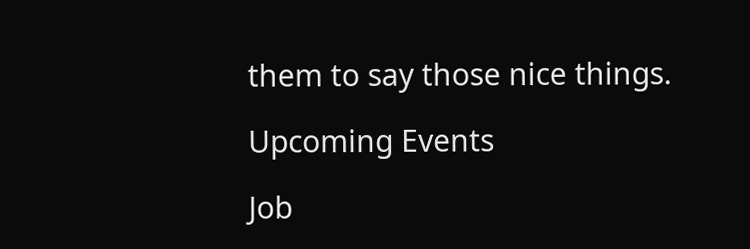them to say those nice things.

Upcoming Events

Job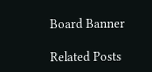Board Banner

Related Posts